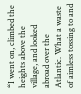“I went on, climbed the heights above the village, and looked abroad over the Atlantic. What a waste of aimless tossing to and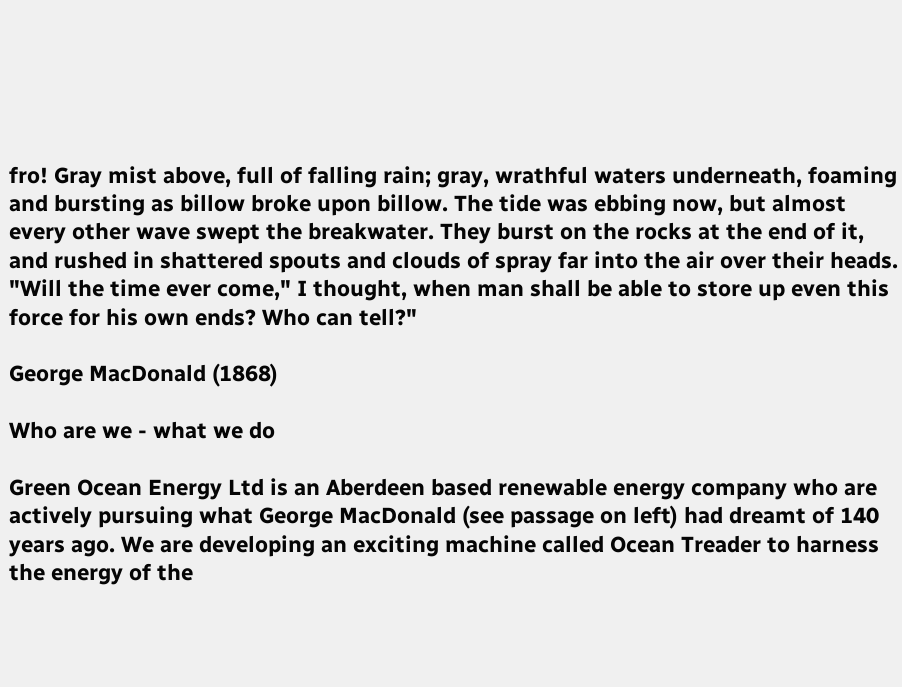fro! Gray mist above, full of falling rain; gray, wrathful waters underneath, foaming and bursting as billow broke upon billow. The tide was ebbing now, but almost every other wave swept the breakwater. They burst on the rocks at the end of it, and rushed in shattered spouts and clouds of spray far into the air over their heads. "Will the time ever come," I thought, when man shall be able to store up even this force for his own ends? Who can tell?"

George MacDonald (1868)

Who are we - what we do

Green Ocean Energy Ltd is an Aberdeen based renewable energy company who are actively pursuing what George MacDonald (see passage on left) had dreamt of 140 years ago. We are developing an exciting machine called Ocean Treader to harness the energy of the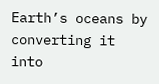Earth’s oceans by converting it into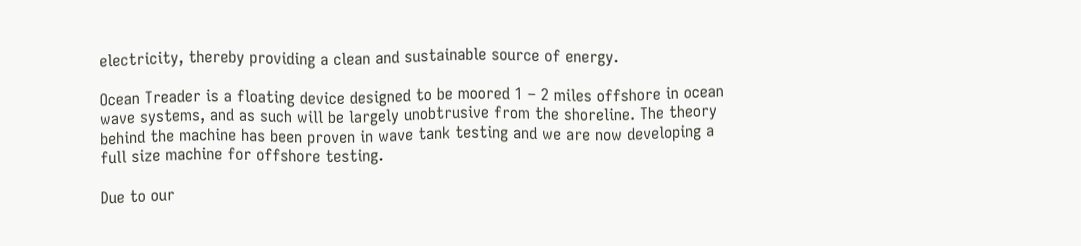electricity, thereby providing a clean and sustainable source of energy.

Ocean Treader is a floating device designed to be moored 1 – 2 miles offshore in ocean wave systems, and as such will be largely unobtrusive from the shoreline. The theory behind the machine has been proven in wave tank testing and we are now developing a full size machine for offshore testing.

Due to our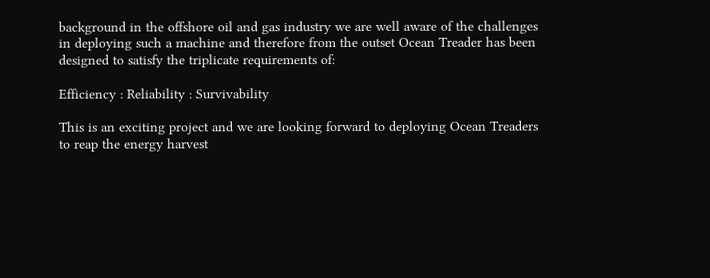background in the offshore oil and gas industry we are well aware of the challenges in deploying such a machine and therefore from the outset Ocean Treader has been designed to satisfy the triplicate requirements of:

Efficiency : Reliability : Survivability

This is an exciting project and we are looking forward to deploying Ocean Treaders to reap the energy harvest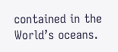contained in the World’s oceans.